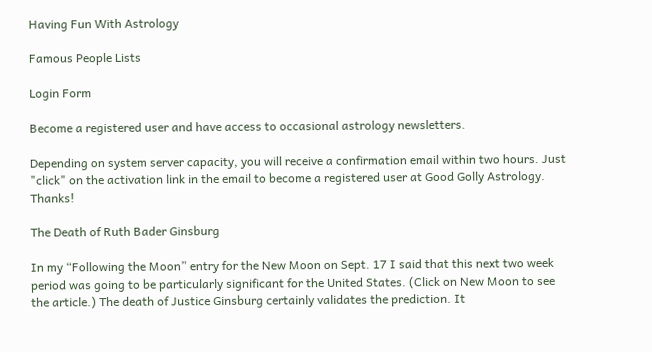Having Fun With Astrology

Famous People Lists

Login Form

Become a registered user and have access to occasional astrology newsletters.

Depending on system server capacity, you will receive a confirmation email within two hours. Just "click" on the activation link in the email to become a registered user at Good Golly Astrology. Thanks!

The Death of Ruth Bader Ginsburg

In my “Following the Moon” entry for the New Moon on Sept. 17 I said that this next two week period was going to be particularly significant for the United States. (Click on New Moon to see the article.) The death of Justice Ginsburg certainly validates the prediction. It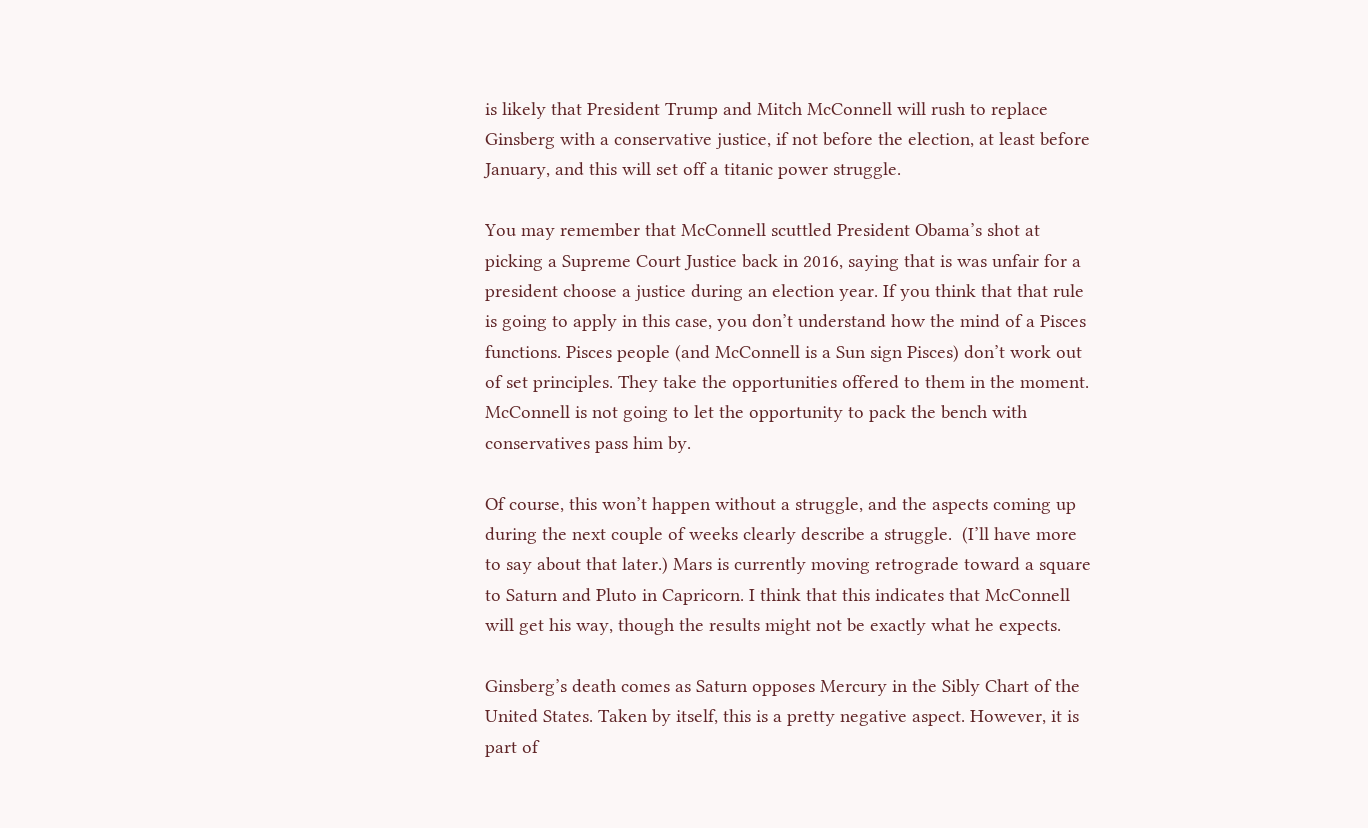is likely that President Trump and Mitch McConnell will rush to replace Ginsberg with a conservative justice, if not before the election, at least before January, and this will set off a titanic power struggle.

You may remember that McConnell scuttled President Obama’s shot at picking a Supreme Court Justice back in 2016, saying that is was unfair for a president choose a justice during an election year. If you think that that rule is going to apply in this case, you don’t understand how the mind of a Pisces functions. Pisces people (and McConnell is a Sun sign Pisces) don’t work out of set principles. They take the opportunities offered to them in the moment. McConnell is not going to let the opportunity to pack the bench with conservatives pass him by.

Of course, this won’t happen without a struggle, and the aspects coming up during the next couple of weeks clearly describe a struggle.  (I’ll have more to say about that later.) Mars is currently moving retrograde toward a square to Saturn and Pluto in Capricorn. I think that this indicates that McConnell will get his way, though the results might not be exactly what he expects.

Ginsberg’s death comes as Saturn opposes Mercury in the Sibly Chart of the United States. Taken by itself, this is a pretty negative aspect. However, it is part of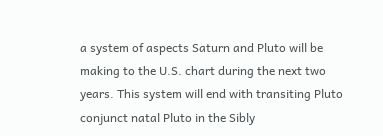a system of aspects Saturn and Pluto will be making to the U.S. chart during the next two years. This system will end with transiting Pluto conjunct natal Pluto in the Sibly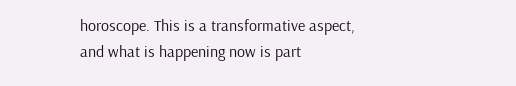horoscope. This is a transformative aspect, and what is happening now is part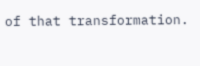of that transformation.